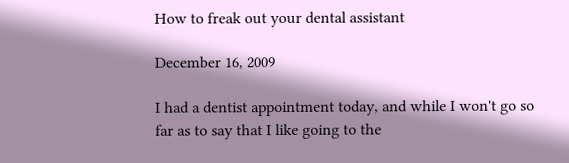How to freak out your dental assistant

December 16, 2009

I had a dentist appointment today, and while I won't go so far as to say that I like going to the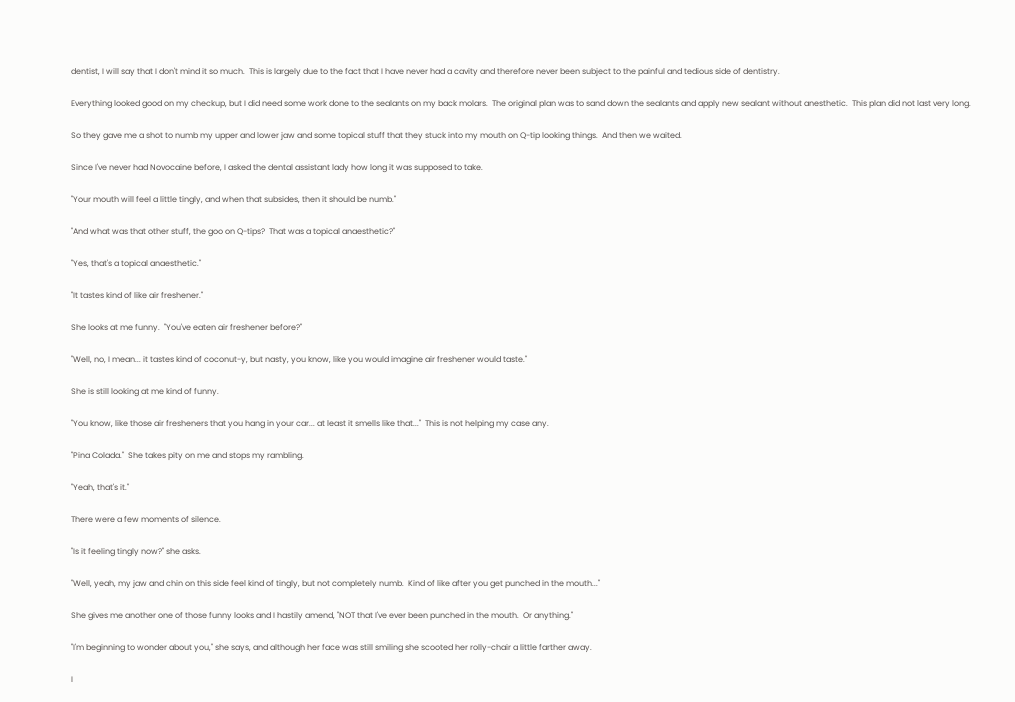dentist, I will say that I don't mind it so much.  This is largely due to the fact that I have never had a cavity and therefore never been subject to the painful and tedious side of dentistry.

Everything looked good on my checkup, but I did need some work done to the sealants on my back molars.  The original plan was to sand down the sealants and apply new sealant without anesthetic.  This plan did not last very long.

So they gave me a shot to numb my upper and lower jaw and some topical stuff that they stuck into my mouth on Q-tip looking things.  And then we waited.

Since I've never had Novocaine before, I asked the dental assistant lady how long it was supposed to take.

"Your mouth will feel a little tingly, and when that subsides, then it should be numb."

"And what was that other stuff, the goo on Q-tips?  That was a topical anaesthetic?"

"Yes, that's a topical anaesthetic."

"It tastes kind of like air freshener."

She looks at me funny.  "You've eaten air freshener before?"

"Well, no, I mean... it tastes kind of coconut-y, but nasty, you know, like you would imagine air freshener would taste."

She is still looking at me kind of funny.

"You know, like those air fresheners that you hang in your car... at least it smells like that..."  This is not helping my case any.

"Pina Colada."  She takes pity on me and stops my rambling.

"Yeah, that's it."

There were a few moments of silence.

"Is it feeling tingly now?" she asks.

"Well, yeah, my jaw and chin on this side feel kind of tingly, but not completely numb.  Kind of like after you get punched in the mouth..."

She gives me another one of those funny looks and I hastily amend, "NOT that I've ever been punched in the mouth.  Or anything."

"I'm beginning to wonder about you," she says, and although her face was still smiling she scooted her rolly-chair a little farther away.

I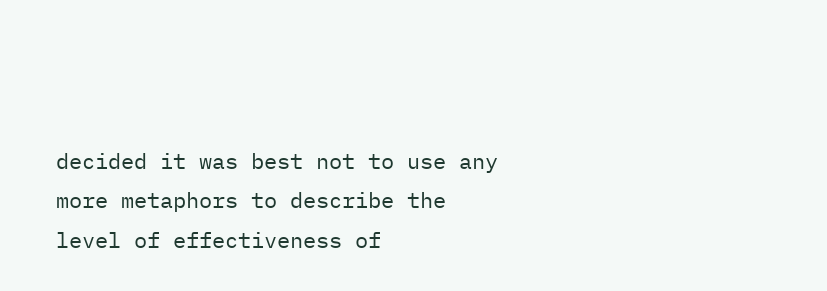decided it was best not to use any more metaphors to describe the level of effectiveness of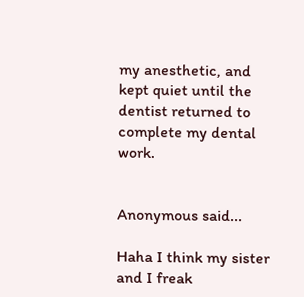my anesthetic, and kept quiet until the dentist returned to complete my dental work.


Anonymous said...

Haha I think my sister and I freak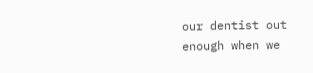our dentist out enough when we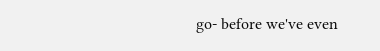go- before we've even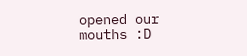opened our mouths :D